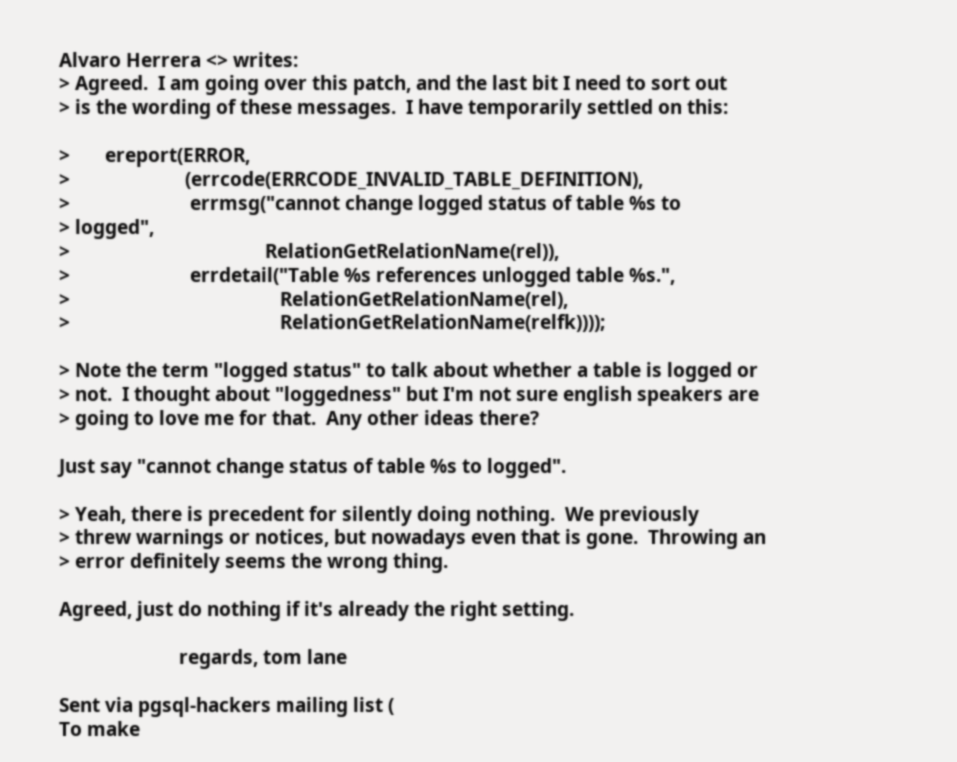Alvaro Herrera <> writes:
> Agreed.  I am going over this patch, and the last bit I need to sort out
> is the wording of these messages.  I have temporarily settled on this:

>       ereport(ERROR,
>                       (errcode(ERRCODE_INVALID_TABLE_DEFINITION),
>                        errmsg("cannot change logged status of table %s to
> logged",
>                                       RelationGetRelationName(rel)),
>                        errdetail("Table %s references unlogged table %s.",
>                                          RelationGetRelationName(rel),
>                                          RelationGetRelationName(relfk))));

> Note the term "logged status" to talk about whether a table is logged or
> not.  I thought about "loggedness" but I'm not sure english speakers are
> going to love me for that.  Any other ideas there?

Just say "cannot change status of table %s to logged".

> Yeah, there is precedent for silently doing nothing.  We previously
> threw warnings or notices, but nowadays even that is gone.  Throwing an
> error definitely seems the wrong thing.

Agreed, just do nothing if it's already the right setting.

                        regards, tom lane

Sent via pgsql-hackers mailing list (
To make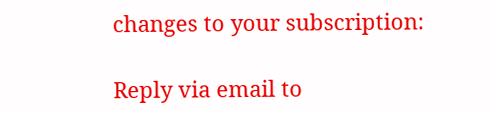changes to your subscription:

Reply via email to